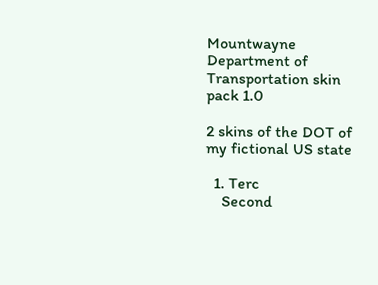Mountwayne Department of Transportation skin pack 1.0

2 skins of the DOT of my fictional US state

  1. Terc
    Second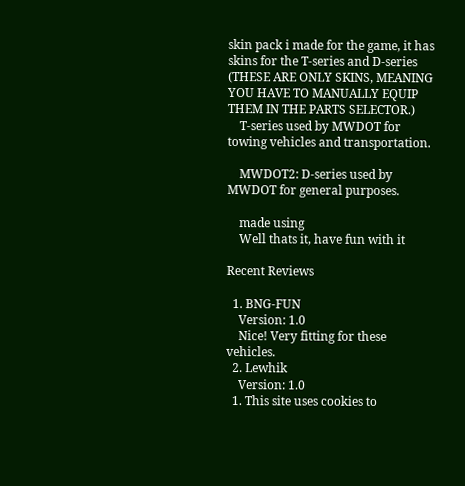skin pack i made for the game, it has skins for the T-series and D-series (THESE ARE ONLY SKINS, MEANING YOU HAVE TO MANUALLY EQUIP THEM IN THE PARTS SELECTOR.)
    T-series used by MWDOT for towing vehicles and transportation.

    MWDOT2: D-series used by MWDOT for general purposes.

    made using
    Well thats it, have fun with it

Recent Reviews

  1. BNG-FUN
    Version: 1.0
    Nice! Very fitting for these vehicles.
  2. Lewhik
    Version: 1.0
  1. This site uses cookies to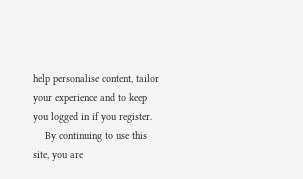help personalise content, tailor your experience and to keep you logged in if you register.
    By continuing to use this site, you are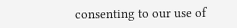consenting to our use of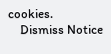cookies.
    Dismiss Notice